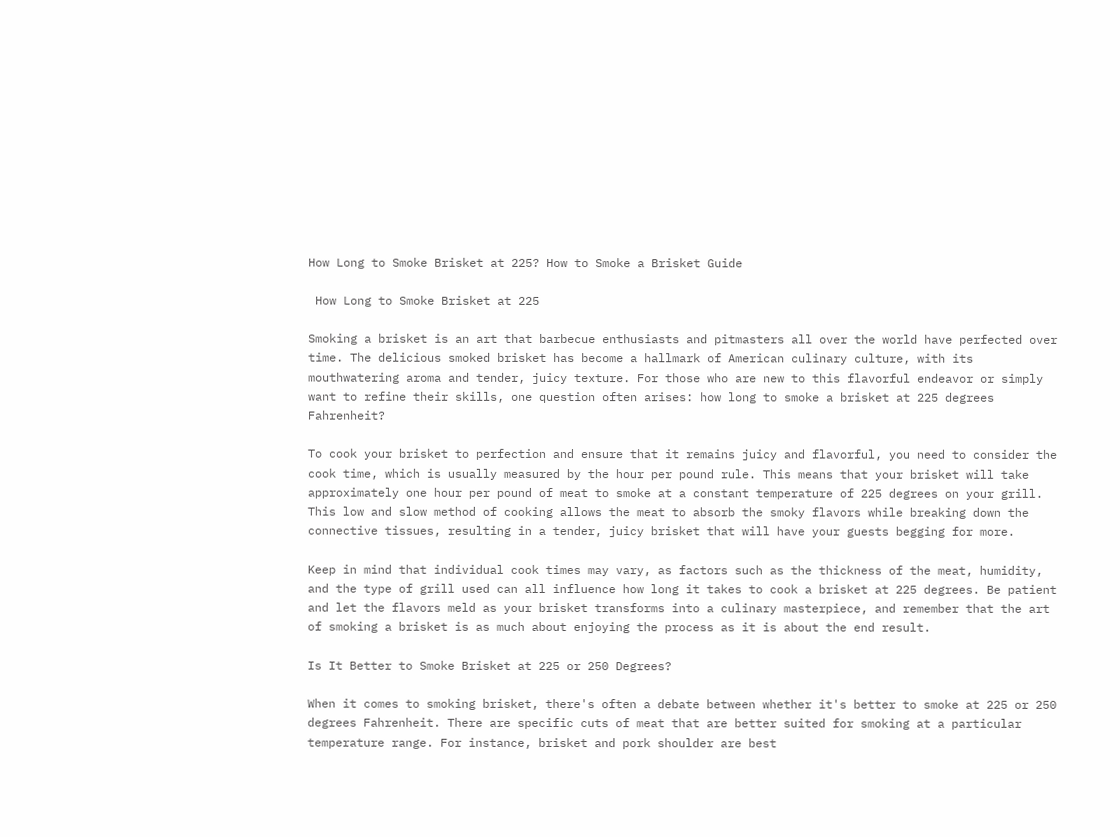How Long to Smoke Brisket at 225? How to Smoke a Brisket Guide

 How Long to Smoke Brisket at 225

Smoking a brisket is an art that barbecue enthusiasts and pitmasters all over the world have perfected over time. The delicious smoked brisket has become a hallmark of American culinary culture, with its mouthwatering aroma and tender, juicy texture. For those who are new to this flavorful endeavor or simply want to refine their skills, one question often arises: how long to smoke a brisket at 225 degrees Fahrenheit?

To cook your brisket to perfection and ensure that it remains juicy and flavorful, you need to consider the cook time, which is usually measured by the hour per pound rule. This means that your brisket will take approximately one hour per pound of meat to smoke at a constant temperature of 225 degrees on your grill. This low and slow method of cooking allows the meat to absorb the smoky flavors while breaking down the connective tissues, resulting in a tender, juicy brisket that will have your guests begging for more.

Keep in mind that individual cook times may vary, as factors such as the thickness of the meat, humidity, and the type of grill used can all influence how long it takes to cook a brisket at 225 degrees. Be patient and let the flavors meld as your brisket transforms into a culinary masterpiece, and remember that the art of smoking a brisket is as much about enjoying the process as it is about the end result.

Is It Better to Smoke Brisket at 225 or 250 Degrees?

When it comes to smoking brisket, there's often a debate between whether it's better to smoke at 225 or 250 degrees Fahrenheit. There are specific cuts of meat that are better suited for smoking at a particular temperature range. For instance, brisket and pork shoulder are best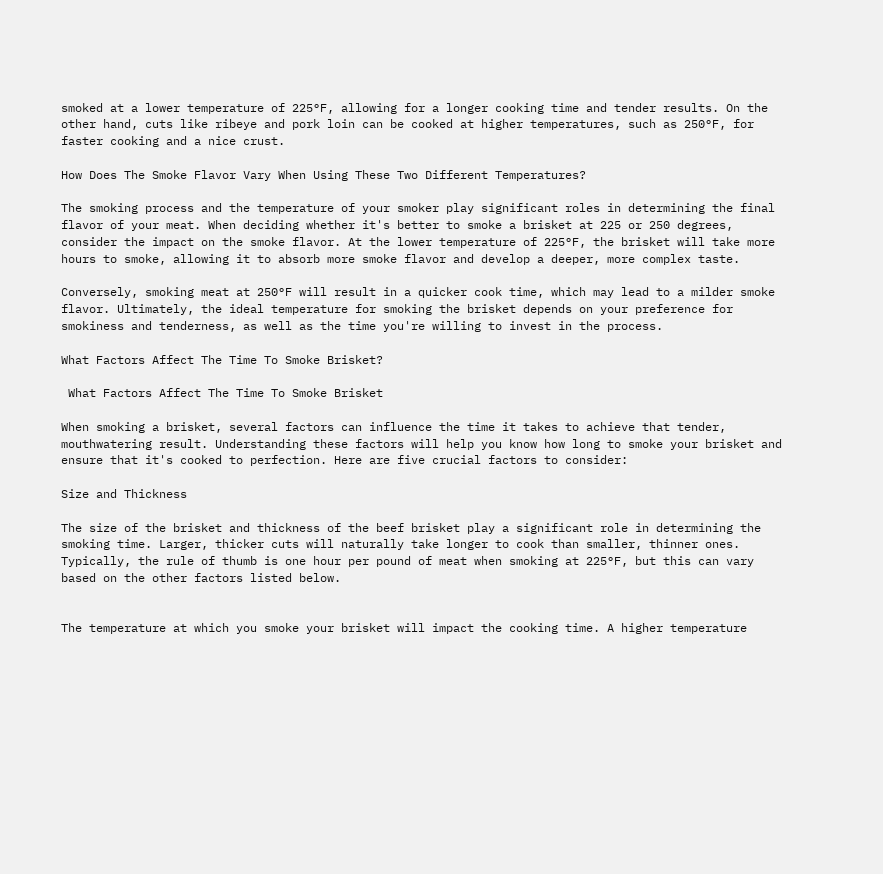smoked at a lower temperature of 225°F, allowing for a longer cooking time and tender results. On the other hand, cuts like ribeye and pork loin can be cooked at higher temperatures, such as 250°F, for faster cooking and a nice crust.

How Does The Smoke Flavor Vary When Using These Two Different Temperatures?

The smoking process and the temperature of your smoker play significant roles in determining the final flavor of your meat. When deciding whether it's better to smoke a brisket at 225 or 250 degrees, consider the impact on the smoke flavor. At the lower temperature of 225°F, the brisket will take more hours to smoke, allowing it to absorb more smoke flavor and develop a deeper, more complex taste.

Conversely, smoking meat at 250°F will result in a quicker cook time, which may lead to a milder smoke flavor. Ultimately, the ideal temperature for smoking the brisket depends on your preference for smokiness and tenderness, as well as the time you're willing to invest in the process.

What Factors Affect The Time To Smoke Brisket?

 What Factors Affect The Time To Smoke Brisket

When smoking a brisket, several factors can influence the time it takes to achieve that tender, mouthwatering result. Understanding these factors will help you know how long to smoke your brisket and ensure that it's cooked to perfection. Here are five crucial factors to consider:

Size and Thickness

The size of the brisket and thickness of the beef brisket play a significant role in determining the smoking time. Larger, thicker cuts will naturally take longer to cook than smaller, thinner ones. Typically, the rule of thumb is one hour per pound of meat when smoking at 225°F, but this can vary based on the other factors listed below.


The temperature at which you smoke your brisket will impact the cooking time. A higher temperature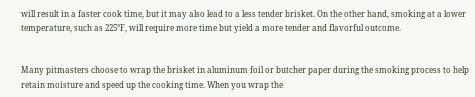will result in a faster cook time, but it may also lead to a less tender brisket. On the other hand, smoking at a lower temperature, such as 225°F, will require more time but yield a more tender and flavorful outcome.


Many pitmasters choose to wrap the brisket in aluminum foil or butcher paper during the smoking process to help retain moisture and speed up the cooking time. When you wrap the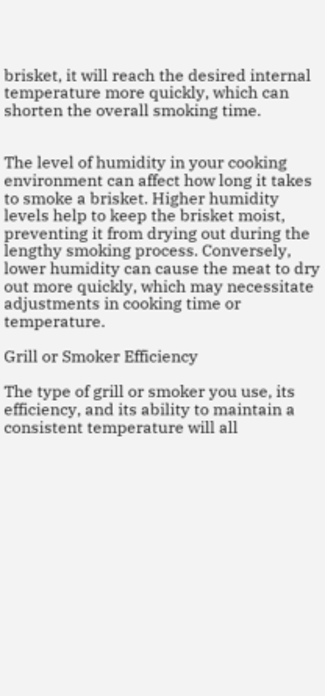brisket, it will reach the desired internal temperature more quickly, which can shorten the overall smoking time.


The level of humidity in your cooking environment can affect how long it takes to smoke a brisket. Higher humidity levels help to keep the brisket moist, preventing it from drying out during the lengthy smoking process. Conversely, lower humidity can cause the meat to dry out more quickly, which may necessitate adjustments in cooking time or temperature.

Grill or Smoker Efficiency

The type of grill or smoker you use, its efficiency, and its ability to maintain a consistent temperature will all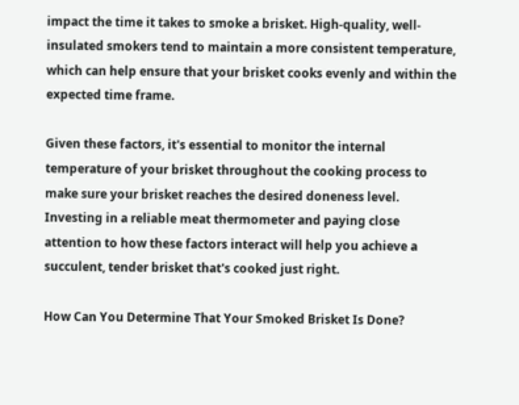impact the time it takes to smoke a brisket. High-quality, well-insulated smokers tend to maintain a more consistent temperature, which can help ensure that your brisket cooks evenly and within the expected time frame.

Given these factors, it's essential to monitor the internal temperature of your brisket throughout the cooking process to make sure your brisket reaches the desired doneness level. Investing in a reliable meat thermometer and paying close attention to how these factors interact will help you achieve a succulent, tender brisket that's cooked just right.

How Can You Determine That Your Smoked Brisket Is Done?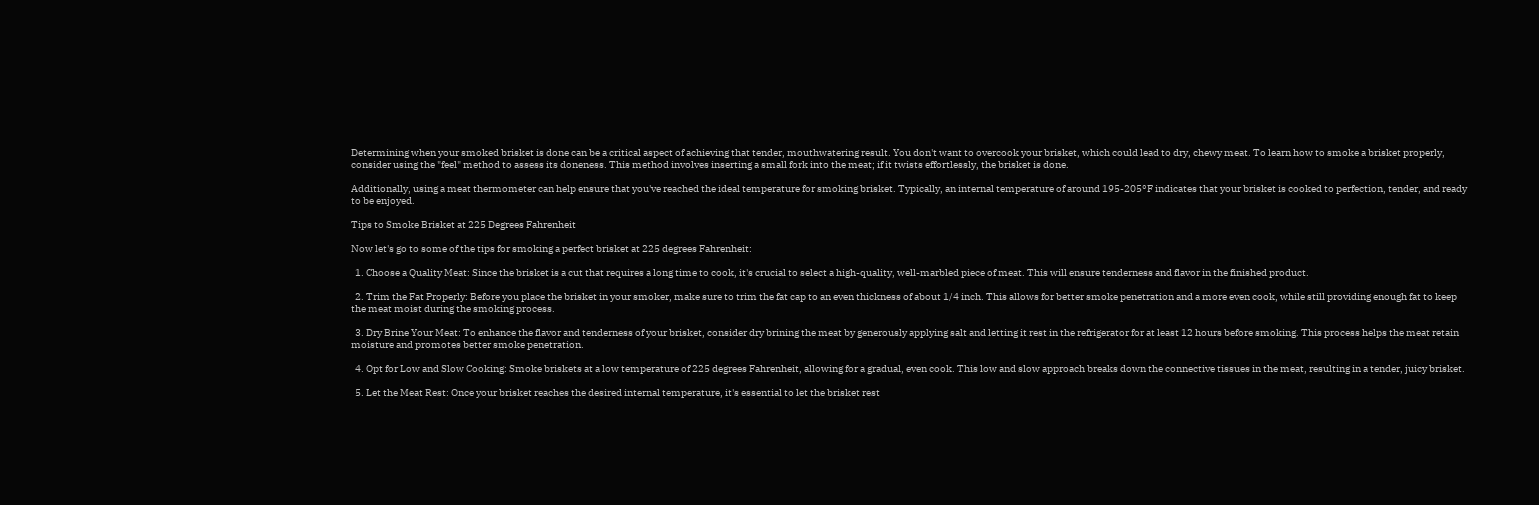Determining when your smoked brisket is done can be a critical aspect of achieving that tender, mouthwatering result. You don't want to overcook your brisket, which could lead to dry, chewy meat. To learn how to smoke a brisket properly, consider using the "feel" method to assess its doneness. This method involves inserting a small fork into the meat; if it twists effortlessly, the brisket is done.

Additionally, using a meat thermometer can help ensure that you've reached the ideal temperature for smoking brisket. Typically, an internal temperature of around 195-205°F indicates that your brisket is cooked to perfection, tender, and ready to be enjoyed.

Tips to Smoke Brisket at 225 Degrees Fahrenheit

Now let's go to some of the tips for smoking a perfect brisket at 225 degrees Fahrenheit:

  1. Choose a Quality Meat: Since the brisket is a cut that requires a long time to cook, it's crucial to select a high-quality, well-marbled piece of meat. This will ensure tenderness and flavor in the finished product.

  2. Trim the Fat Properly: Before you place the brisket in your smoker, make sure to trim the fat cap to an even thickness of about 1/4 inch. This allows for better smoke penetration and a more even cook, while still providing enough fat to keep the meat moist during the smoking process.

  3. Dry Brine Your Meat: To enhance the flavor and tenderness of your brisket, consider dry brining the meat by generously applying salt and letting it rest in the refrigerator for at least 12 hours before smoking. This process helps the meat retain moisture and promotes better smoke penetration.

  4. Opt for Low and Slow Cooking: Smoke briskets at a low temperature of 225 degrees Fahrenheit, allowing for a gradual, even cook. This low and slow approach breaks down the connective tissues in the meat, resulting in a tender, juicy brisket.

  5. Let the Meat Rest: Once your brisket reaches the desired internal temperature, it's essential to let the brisket rest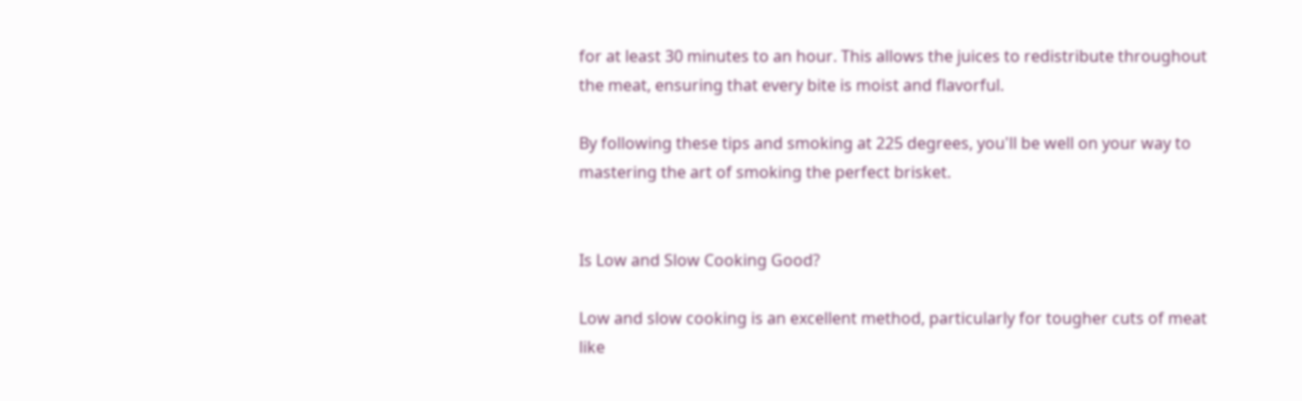for at least 30 minutes to an hour. This allows the juices to redistribute throughout the meat, ensuring that every bite is moist and flavorful.

By following these tips and smoking at 225 degrees, you'll be well on your way to mastering the art of smoking the perfect brisket.


Is Low and Slow Cooking Good?

Low and slow cooking is an excellent method, particularly for tougher cuts of meat like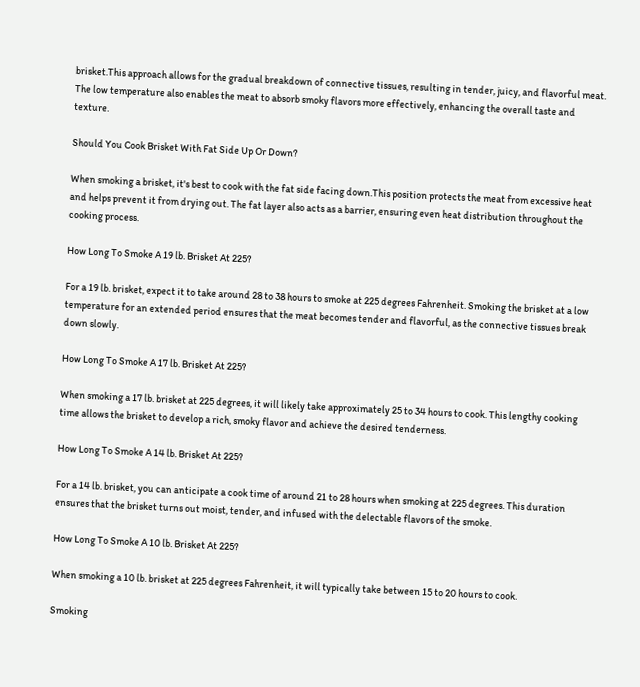brisket.This approach allows for the gradual breakdown of connective tissues, resulting in tender, juicy, and flavorful meat. The low temperature also enables the meat to absorb smoky flavors more effectively, enhancing the overall taste and texture.

Should You Cook Brisket With Fat Side Up Or Down?

When smoking a brisket, it's best to cook with the fat side facing down.This position protects the meat from excessive heat and helps prevent it from drying out. The fat layer also acts as a barrier, ensuring even heat distribution throughout the cooking process.

How Long To Smoke A 19 lb. Brisket At 225?

For a 19 lb. brisket, expect it to take around 28 to 38 hours to smoke at 225 degrees Fahrenheit. Smoking the brisket at a low temperature for an extended period ensures that the meat becomes tender and flavorful, as the connective tissues break down slowly.

How Long To Smoke A 17 lb. Brisket At 225?

When smoking a 17 lb. brisket at 225 degrees, it will likely take approximately 25 to 34 hours to cook. This lengthy cooking time allows the brisket to develop a rich, smoky flavor and achieve the desired tenderness.

How Long To Smoke A 14 lb. Brisket At 225?

For a 14 lb. brisket, you can anticipate a cook time of around 21 to 28 hours when smoking at 225 degrees. This duration ensures that the brisket turns out moist, tender, and infused with the delectable flavors of the smoke.

How Long To Smoke A 10 lb. Brisket At 225?

When smoking a 10 lb. brisket at 225 degrees Fahrenheit, it will typically take between 15 to 20 hours to cook.

Smoking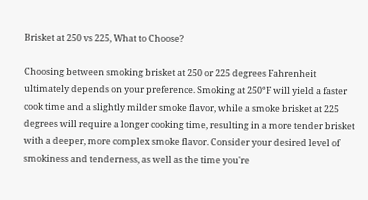Brisket at 250 vs 225, What to Choose?

Choosing between smoking brisket at 250 or 225 degrees Fahrenheit ultimately depends on your preference. Smoking at 250°F will yield a faster cook time and a slightly milder smoke flavor, while a smoke brisket at 225 degrees will require a longer cooking time, resulting in a more tender brisket with a deeper, more complex smoke flavor. Consider your desired level of smokiness and tenderness, as well as the time you're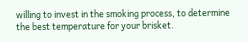willing to invest in the smoking process, to determine the best temperature for your brisket.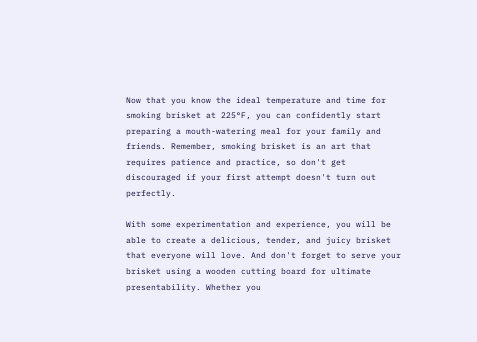Now that you know the ideal temperature and time for smoking brisket at 225°F, you can confidently start preparing a mouth-watering meal for your family and friends. Remember, smoking brisket is an art that requires patience and practice, so don't get discouraged if your first attempt doesn't turn out perfectly.

With some experimentation and experience, you will be able to create a delicious, tender, and juicy brisket that everyone will love. And don't forget to serve your brisket using a wooden cutting board for ultimate presentability. Whether you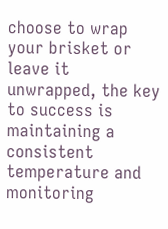choose to wrap your brisket or leave it unwrapped, the key to success is maintaining a consistent temperature and monitoring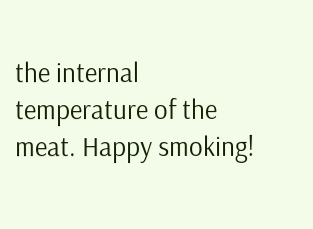the internal temperature of the meat. Happy smoking!